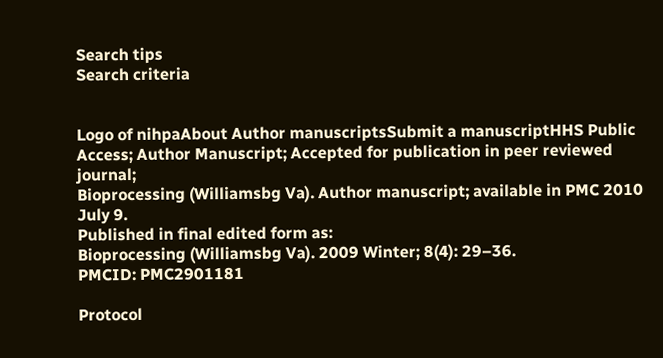Search tips
Search criteria


Logo of nihpaAbout Author manuscriptsSubmit a manuscriptHHS Public Access; Author Manuscript; Accepted for publication in peer reviewed journal;
Bioprocessing (Williamsbg Va). Author manuscript; available in PMC 2010 July 9.
Published in final edited form as:
Bioprocessing (Williamsbg Va). 2009 Winter; 8(4): 29–36.
PMCID: PMC2901181

Protocol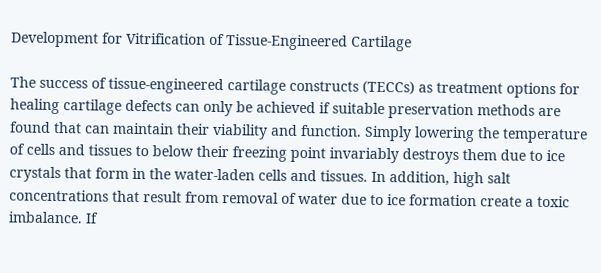Development for Vitrification of Tissue-Engineered Cartilage

The success of tissue-engineered cartilage constructs (TECCs) as treatment options for healing cartilage defects can only be achieved if suitable preservation methods are found that can maintain their viability and function. Simply lowering the temperature of cells and tissues to below their freezing point invariably destroys them due to ice crystals that form in the water-laden cells and tissues. In addition, high salt concentrations that result from removal of water due to ice formation create a toxic imbalance. If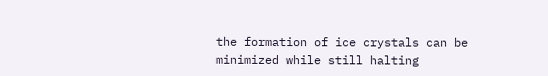the formation of ice crystals can be minimized while still halting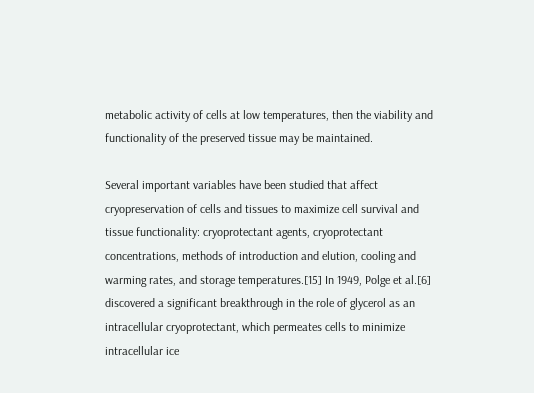metabolic activity of cells at low temperatures, then the viability and functionality of the preserved tissue may be maintained.

Several important variables have been studied that affect cryopreservation of cells and tissues to maximize cell survival and tissue functionality: cryoprotectant agents, cryoprotectant concentrations, methods of introduction and elution, cooling and warming rates, and storage temperatures.[15] In 1949, Polge et al.[6] discovered a significant breakthrough in the role of glycerol as an intracellular cryoprotectant, which permeates cells to minimize intracellular ice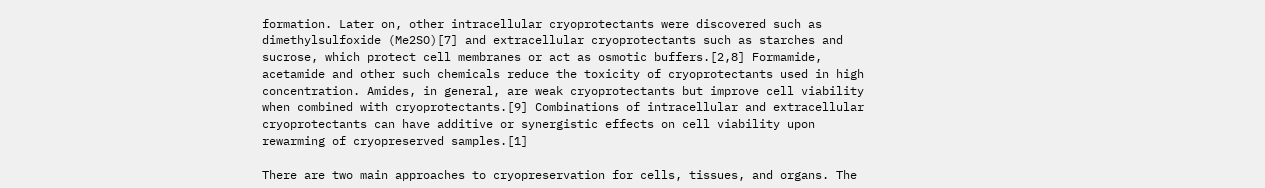formation. Later on, other intracellular cryoprotectants were discovered such as dimethylsulfoxide (Me2SO)[7] and extracellular cryoprotectants such as starches and sucrose, which protect cell membranes or act as osmotic buffers.[2,8] Formamide, acetamide and other such chemicals reduce the toxicity of cryoprotectants used in high concentration. Amides, in general, are weak cryoprotectants but improve cell viability when combined with cryoprotectants.[9] Combinations of intracellular and extracellular cryoprotectants can have additive or synergistic effects on cell viability upon rewarming of cryopreserved samples.[1]

There are two main approaches to cryopreservation for cells, tissues, and organs. The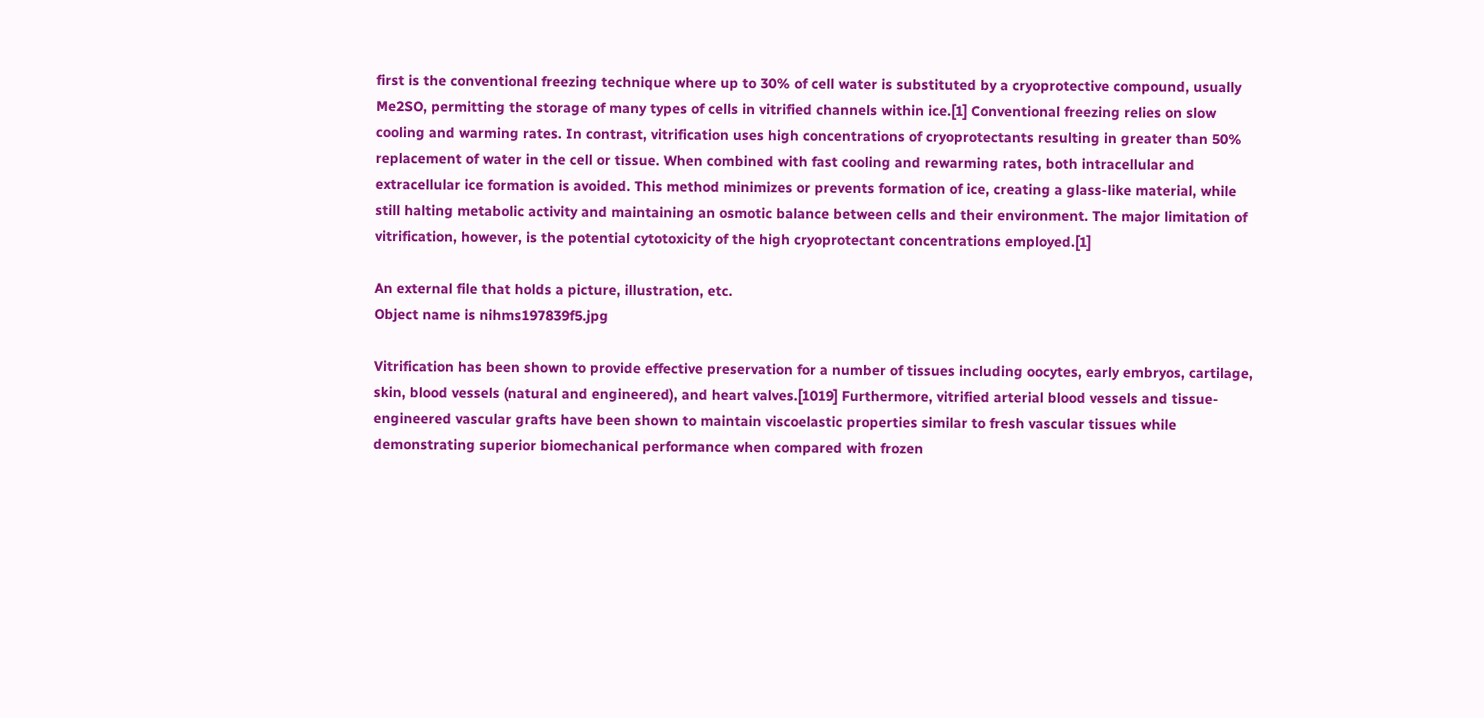first is the conventional freezing technique where up to 30% of cell water is substituted by a cryoprotective compound, usually Me2SO, permitting the storage of many types of cells in vitrified channels within ice.[1] Conventional freezing relies on slow cooling and warming rates. In contrast, vitrification uses high concentrations of cryoprotectants resulting in greater than 50% replacement of water in the cell or tissue. When combined with fast cooling and rewarming rates, both intracellular and extracellular ice formation is avoided. This method minimizes or prevents formation of ice, creating a glass-like material, while still halting metabolic activity and maintaining an osmotic balance between cells and their environment. The major limitation of vitrification, however, is the potential cytotoxicity of the high cryoprotectant concentrations employed.[1]

An external file that holds a picture, illustration, etc.
Object name is nihms197839f5.jpg

Vitrification has been shown to provide effective preservation for a number of tissues including oocytes, early embryos, cartilage, skin, blood vessels (natural and engineered), and heart valves.[1019] Furthermore, vitrified arterial blood vessels and tissue-engineered vascular grafts have been shown to maintain viscoelastic properties similar to fresh vascular tissues while demonstrating superior biomechanical performance when compared with frozen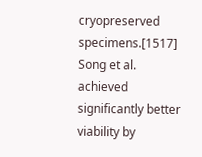cryopreserved specimens.[1517] Song et al. achieved significantly better viability by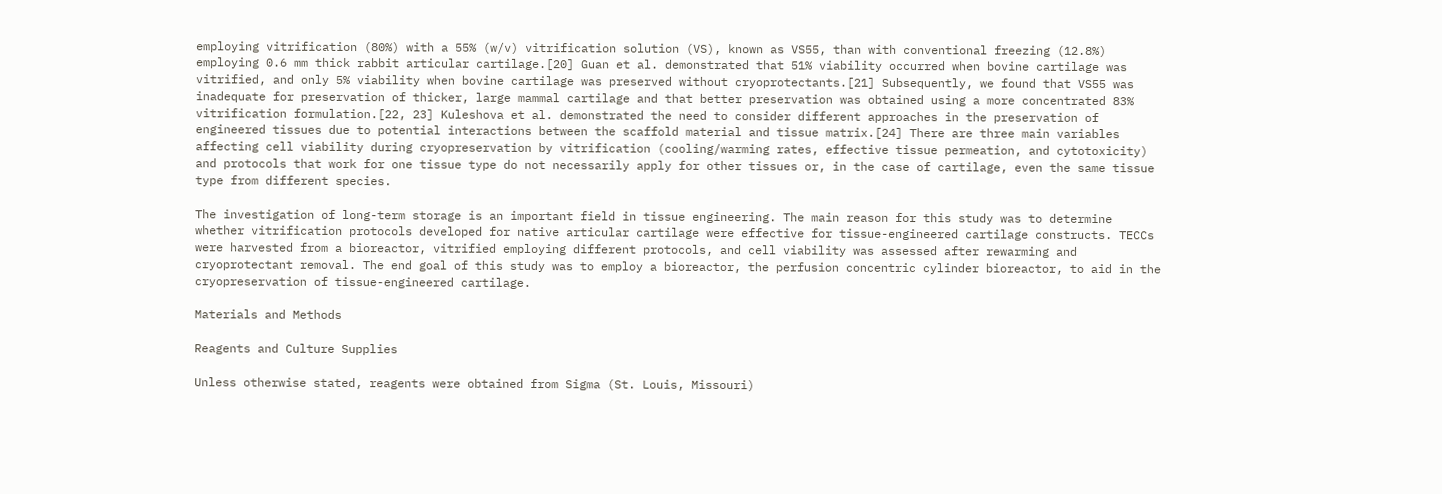employing vitrification (80%) with a 55% (w/v) vitrification solution (VS), known as VS55, than with conventional freezing (12.8%) employing 0.6 mm thick rabbit articular cartilage.[20] Guan et al. demonstrated that 51% viability occurred when bovine cartilage was vitrified, and only 5% viability when bovine cartilage was preserved without cryoprotectants.[21] Subsequently, we found that VS55 was inadequate for preservation of thicker, large mammal cartilage and that better preservation was obtained using a more concentrated 83% vitrification formulation.[22, 23] Kuleshova et al. demonstrated the need to consider different approaches in the preservation of engineered tissues due to potential interactions between the scaffold material and tissue matrix.[24] There are three main variables affecting cell viability during cryopreservation by vitrification (cooling/warming rates, effective tissue permeation, and cytotoxicity) and protocols that work for one tissue type do not necessarily apply for other tissues or, in the case of cartilage, even the same tissue type from different species.

The investigation of long-term storage is an important field in tissue engineering. The main reason for this study was to determine whether vitrification protocols developed for native articular cartilage were effective for tissue-engineered cartilage constructs. TECCs were harvested from a bioreactor, vitrified employing different protocols, and cell viability was assessed after rewarming and cryoprotectant removal. The end goal of this study was to employ a bioreactor, the perfusion concentric cylinder bioreactor, to aid in the cryopreservation of tissue-engineered cartilage.

Materials and Methods

Reagents and Culture Supplies

Unless otherwise stated, reagents were obtained from Sigma (St. Louis, Missouri)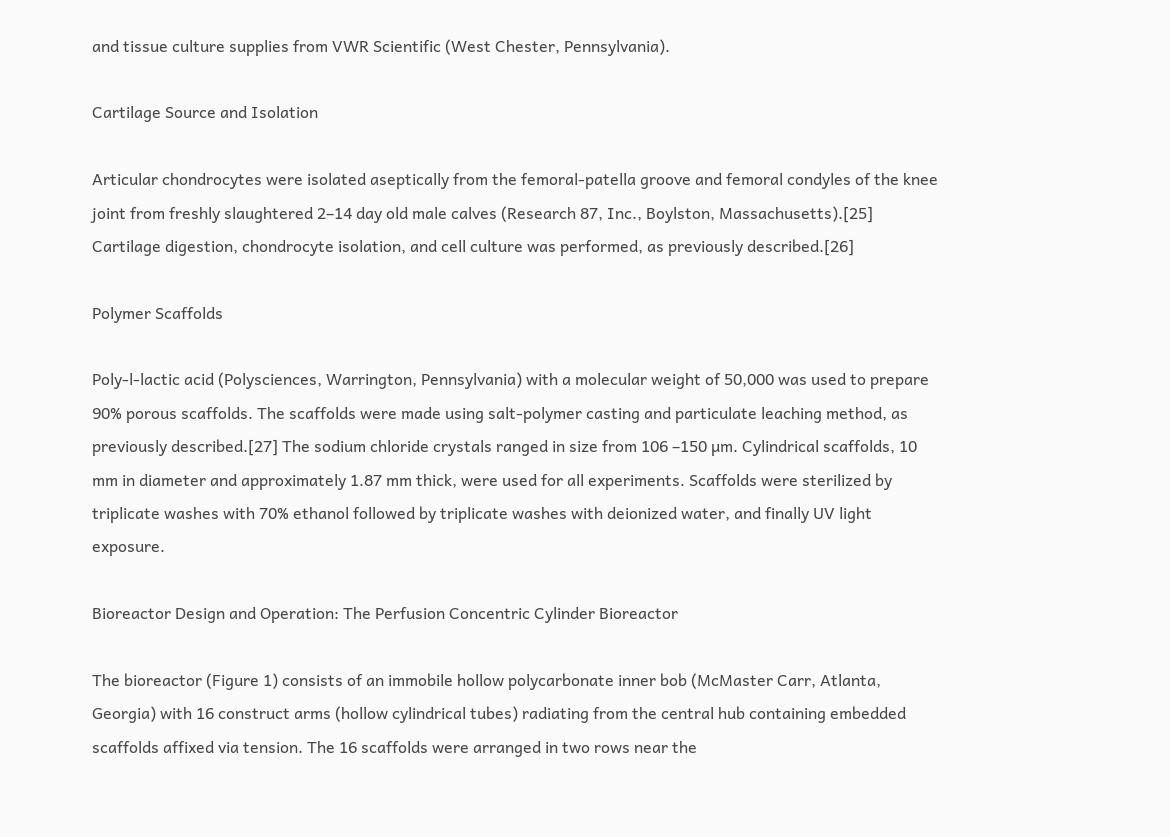and tissue culture supplies from VWR Scientific (West Chester, Pennsylvania).

Cartilage Source and Isolation

Articular chondrocytes were isolated aseptically from the femoral-patella groove and femoral condyles of the knee joint from freshly slaughtered 2–14 day old male calves (Research 87, Inc., Boylston, Massachusetts).[25] Cartilage digestion, chondrocyte isolation, and cell culture was performed, as previously described.[26]

Polymer Scaffolds

Poly-l-lactic acid (Polysciences, Warrington, Pennsylvania) with a molecular weight of 50,000 was used to prepare 90% porous scaffolds. The scaffolds were made using salt-polymer casting and particulate leaching method, as previously described.[27] The sodium chloride crystals ranged in size from 106 –150 µm. Cylindrical scaffolds, 10 mm in diameter and approximately 1.87 mm thick, were used for all experiments. Scaffolds were sterilized by triplicate washes with 70% ethanol followed by triplicate washes with deionized water, and finally UV light exposure.

Bioreactor Design and Operation: The Perfusion Concentric Cylinder Bioreactor

The bioreactor (Figure 1) consists of an immobile hollow polycarbonate inner bob (McMaster Carr, Atlanta, Georgia) with 16 construct arms (hollow cylindrical tubes) radiating from the central hub containing embedded scaffolds affixed via tension. The 16 scaffolds were arranged in two rows near the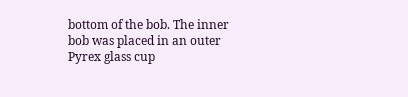bottom of the bob. The inner bob was placed in an outer Pyrex glass cup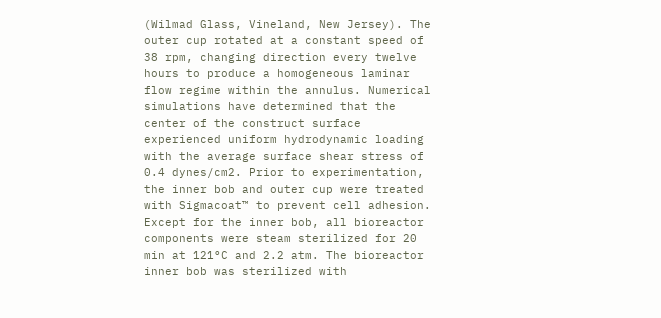(Wilmad Glass, Vineland, New Jersey). The outer cup rotated at a constant speed of 38 rpm, changing direction every twelve hours to produce a homogeneous laminar flow regime within the annulus. Numerical simulations have determined that the center of the construct surface experienced uniform hydrodynamic loading with the average surface shear stress of 0.4 dynes/cm2. Prior to experimentation, the inner bob and outer cup were treated with Sigmacoat™ to prevent cell adhesion. Except for the inner bob, all bioreactor components were steam sterilized for 20 min at 121°C and 2.2 atm. The bioreactor inner bob was sterilized with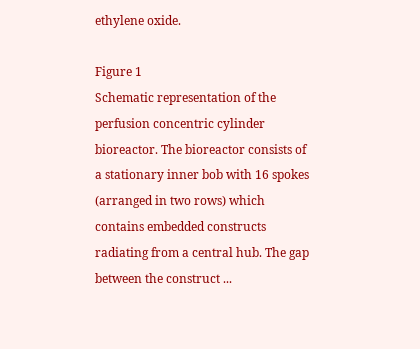ethylene oxide.

Figure 1
Schematic representation of the perfusion concentric cylinder bioreactor. The bioreactor consists of a stationary inner bob with 16 spokes (arranged in two rows) which contains embedded constructs radiating from a central hub. The gap between the construct ...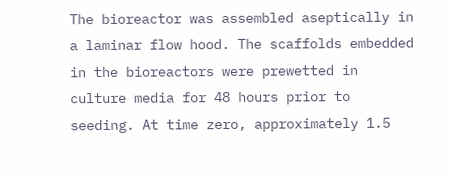The bioreactor was assembled aseptically in a laminar flow hood. The scaffolds embedded in the bioreactors were prewetted in culture media for 48 hours prior to seeding. At time zero, approximately 1.5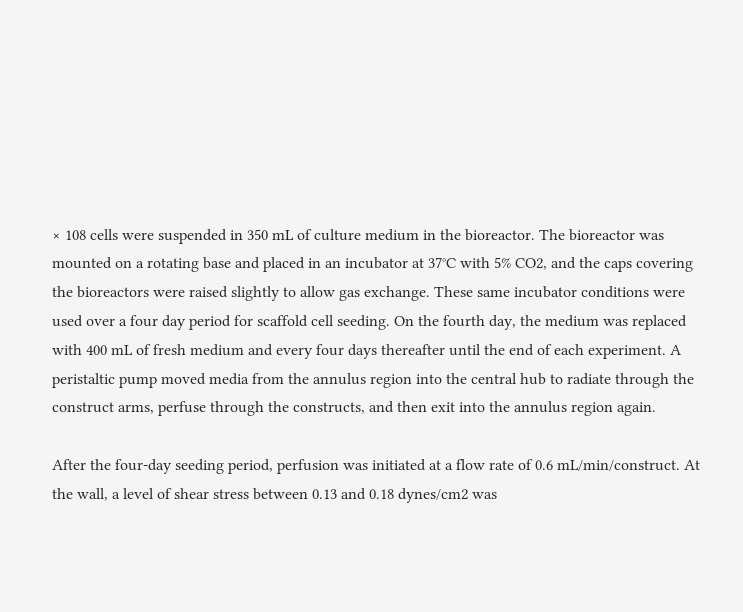× 108 cells were suspended in 350 mL of culture medium in the bioreactor. The bioreactor was mounted on a rotating base and placed in an incubator at 37°C with 5% CO2, and the caps covering the bioreactors were raised slightly to allow gas exchange. These same incubator conditions were used over a four day period for scaffold cell seeding. On the fourth day, the medium was replaced with 400 mL of fresh medium and every four days thereafter until the end of each experiment. A peristaltic pump moved media from the annulus region into the central hub to radiate through the construct arms, perfuse through the constructs, and then exit into the annulus region again.

After the four-day seeding period, perfusion was initiated at a flow rate of 0.6 mL/min/construct. At the wall, a level of shear stress between 0.13 and 0.18 dynes/cm2 was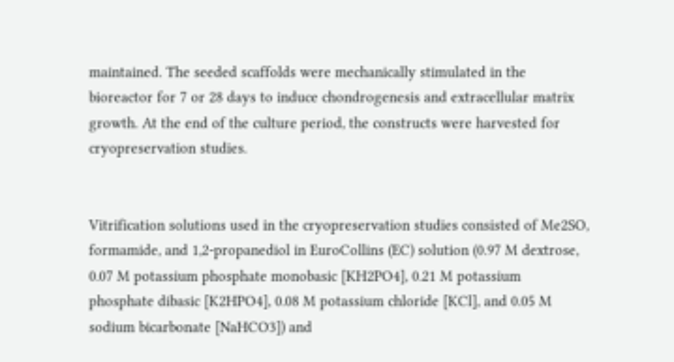maintained. The seeded scaffolds were mechanically stimulated in the bioreactor for 7 or 28 days to induce chondrogenesis and extracellular matrix growth. At the end of the culture period, the constructs were harvested for cryopreservation studies.


Vitrification solutions used in the cryopreservation studies consisted of Me2SO, formamide, and 1,2-propanediol in EuroCollins (EC) solution (0.97 M dextrose, 0.07 M potassium phosphate monobasic [KH2PO4], 0.21 M potassium phosphate dibasic [K2HPO4], 0.08 M potassium chloride [KCl], and 0.05 M sodium bicarbonate [NaHCO3]) and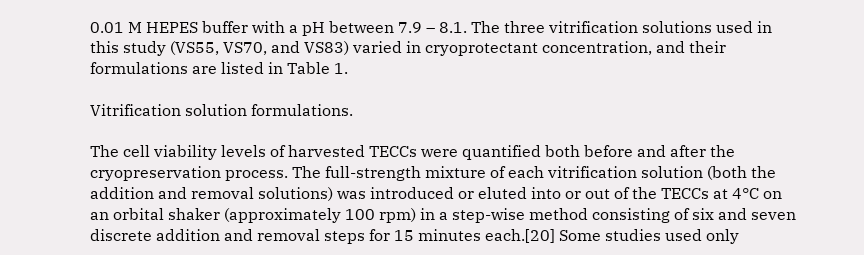0.01 M HEPES buffer with a pH between 7.9 – 8.1. The three vitrification solutions used in this study (VS55, VS70, and VS83) varied in cryoprotectant concentration, and their formulations are listed in Table 1.

Vitrification solution formulations.

The cell viability levels of harvested TECCs were quantified both before and after the cryopreservation process. The full-strength mixture of each vitrification solution (both the addition and removal solutions) was introduced or eluted into or out of the TECCs at 4°C on an orbital shaker (approximately 100 rpm) in a step-wise method consisting of six and seven discrete addition and removal steps for 15 minutes each.[20] Some studies used only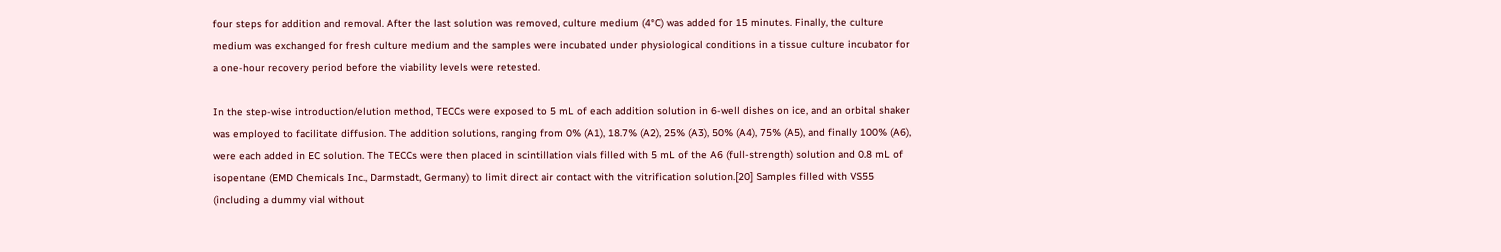four steps for addition and removal. After the last solution was removed, culture medium (4°C) was added for 15 minutes. Finally, the culture medium was exchanged for fresh culture medium and the samples were incubated under physiological conditions in a tissue culture incubator for a one-hour recovery period before the viability levels were retested.

In the step-wise introduction/elution method, TECCs were exposed to 5 mL of each addition solution in 6-well dishes on ice, and an orbital shaker was employed to facilitate diffusion. The addition solutions, ranging from 0% (A1), 18.7% (A2), 25% (A3), 50% (A4), 75% (A5), and finally 100% (A6), were each added in EC solution. The TECCs were then placed in scintillation vials filled with 5 mL of the A6 (full-strength) solution and 0.8 mL of isopentane (EMD Chemicals Inc., Darmstadt, Germany) to limit direct air contact with the vitrification solution.[20] Samples filled with VS55 (including a dummy vial without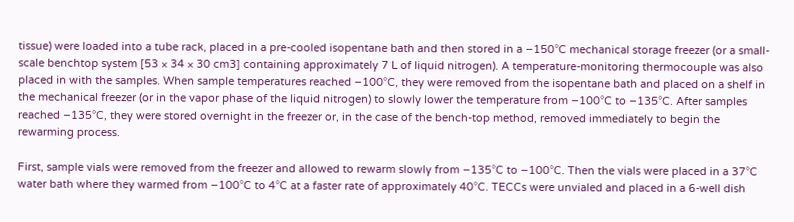tissue) were loaded into a tube rack, placed in a pre-cooled isopentane bath and then stored in a −150°C mechanical storage freezer (or a small-scale benchtop system [53 × 34 × 30 cm3] containing approximately 7 L of liquid nitrogen). A temperature-monitoring thermocouple was also placed in with the samples. When sample temperatures reached −100°C, they were removed from the isopentane bath and placed on a shelf in the mechanical freezer (or in the vapor phase of the liquid nitrogen) to slowly lower the temperature from −100°C to −135°C. After samples reached −135°C, they were stored overnight in the freezer or, in the case of the bench-top method, removed immediately to begin the rewarming process.

First, sample vials were removed from the freezer and allowed to rewarm slowly from −135°C to −100°C. Then the vials were placed in a 37°C water bath where they warmed from −100°C to 4°C at a faster rate of approximately 40°C. TECCs were unvialed and placed in a 6-well dish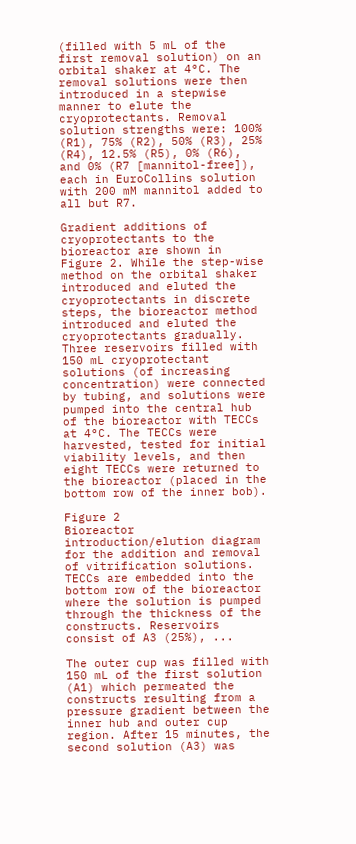(filled with 5 mL of the first removal solution) on an orbital shaker at 4°C. The removal solutions were then introduced in a stepwise manner to elute the cryoprotectants. Removal solution strengths were: 100% (R1), 75% (R2), 50% (R3), 25% (R4), 12.5% (R5), 0% (R6), and 0% (R7 [mannitol-free]), each in EuroCollins solution with 200 mM mannitol added to all but R7.

Gradient additions of cryoprotectants to the bioreactor are shown in Figure 2. While the step-wise method on the orbital shaker introduced and eluted the cryoprotectants in discrete steps, the bioreactor method introduced and eluted the cryoprotectants gradually. Three reservoirs filled with 150 mL cryoprotectant solutions (of increasing concentration) were connected by tubing, and solutions were pumped into the central hub of the bioreactor with TECCs at 4°C. The TECCs were harvested, tested for initial viability levels, and then eight TECCs were returned to the bioreactor (placed in the bottom row of the inner bob).

Figure 2
Bioreactor introduction/elution diagram for the addition and removal of vitrification solutions. TECCs are embedded into the bottom row of the bioreactor where the solution is pumped through the thickness of the constructs. Reservoirs consist of A3 (25%), ...

The outer cup was filled with 150 mL of the first solution (A1) which permeated the constructs resulting from a pressure gradient between the inner hub and outer cup region. After 15 minutes, the second solution (A3) was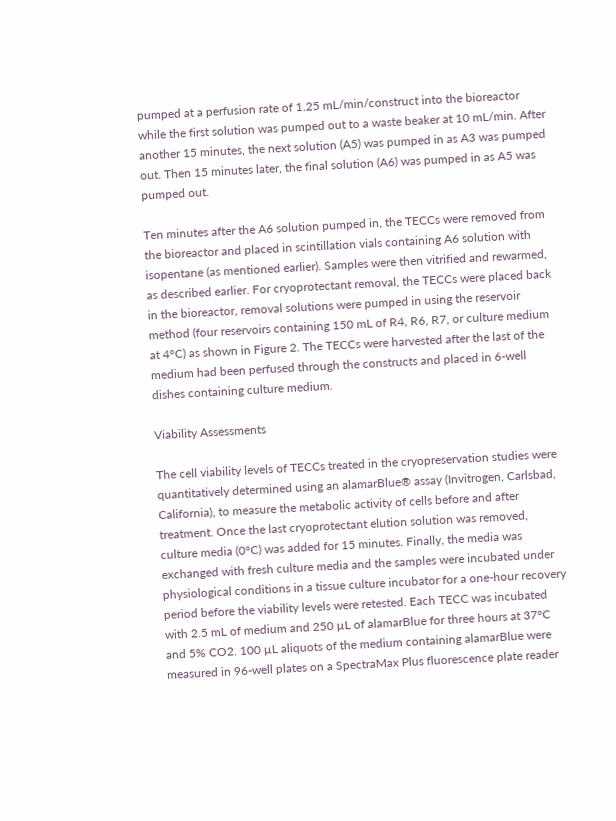pumped at a perfusion rate of 1.25 mL/min/construct into the bioreactor while the first solution was pumped out to a waste beaker at 10 mL/min. After another 15 minutes, the next solution (A5) was pumped in as A3 was pumped out. Then 15 minutes later, the final solution (A6) was pumped in as A5 was pumped out.

Ten minutes after the A6 solution pumped in, the TECCs were removed from the bioreactor and placed in scintillation vials containing A6 solution with isopentane (as mentioned earlier). Samples were then vitrified and rewarmed, as described earlier. For cryoprotectant removal, the TECCs were placed back in the bioreactor, removal solutions were pumped in using the reservoir method (four reservoirs containing 150 mL of R4, R6, R7, or culture medium at 4°C) as shown in Figure 2. The TECCs were harvested after the last of the medium had been perfused through the constructs and placed in 6-well dishes containing culture medium.

Viability Assessments

The cell viability levels of TECCs treated in the cryopreservation studies were quantitatively determined using an alamarBlue® assay (Invitrogen, Carlsbad, California), to measure the metabolic activity of cells before and after treatment. Once the last cryoprotectant elution solution was removed, culture media (0°C) was added for 15 minutes. Finally, the media was exchanged with fresh culture media and the samples were incubated under physiological conditions in a tissue culture incubator for a one-hour recovery period before the viability levels were retested. Each TECC was incubated with 2.5 mL of medium and 250 µL of alamarBlue for three hours at 37°C and 5% CO2. 100 µL aliquots of the medium containing alamarBlue were measured in 96-well plates on a SpectraMax Plus fluorescence plate reader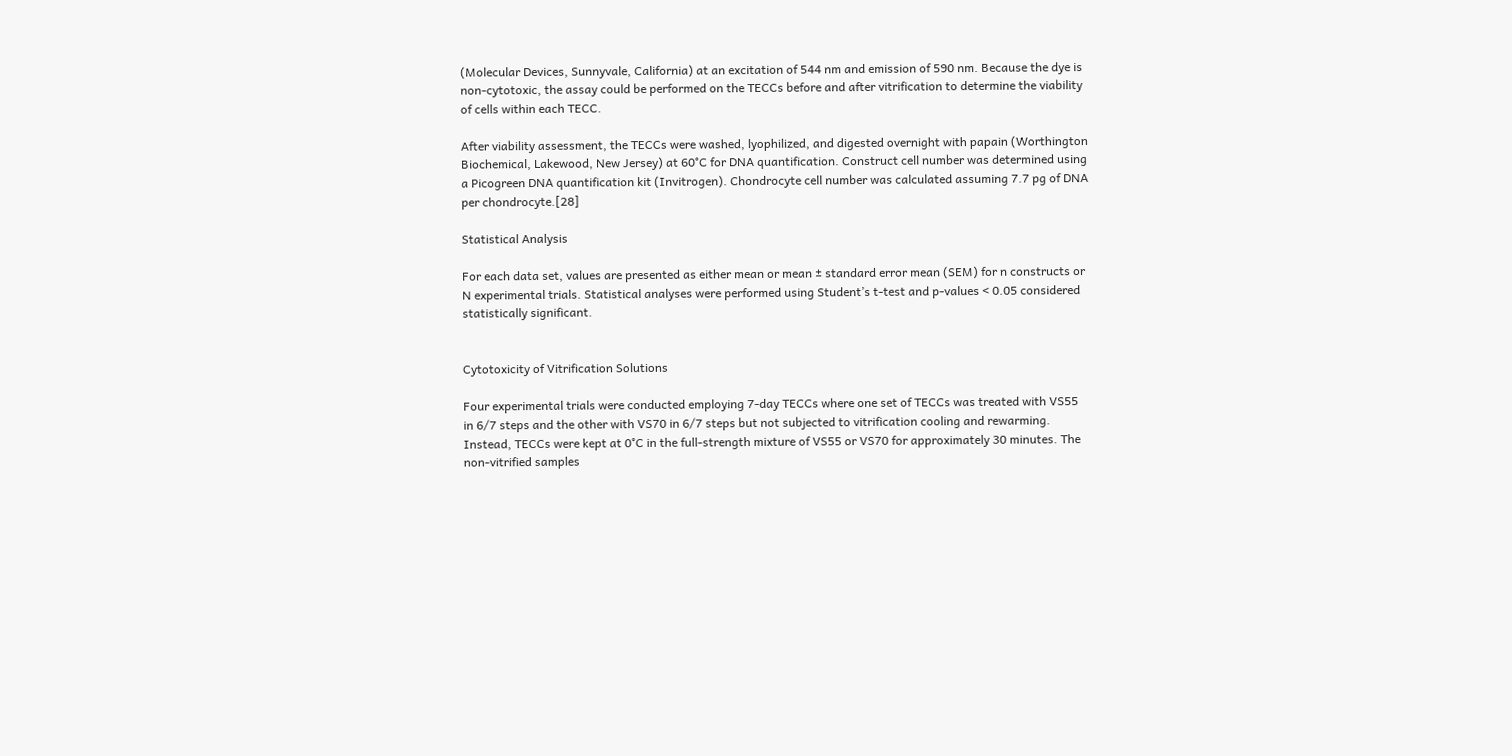(Molecular Devices, Sunnyvale, California) at an excitation of 544 nm and emission of 590 nm. Because the dye is non-cytotoxic, the assay could be performed on the TECCs before and after vitrification to determine the viability of cells within each TECC.

After viability assessment, the TECCs were washed, lyophilized, and digested overnight with papain (Worthington Biochemical, Lakewood, New Jersey) at 60°C for DNA quantification. Construct cell number was determined using a Picogreen DNA quantification kit (Invitrogen). Chondrocyte cell number was calculated assuming 7.7 pg of DNA per chondrocyte.[28]

Statistical Analysis

For each data set, values are presented as either mean or mean ± standard error mean (SEM) for n constructs or N experimental trials. Statistical analyses were performed using Student’s t-test and p-values < 0.05 considered statistically significant.


Cytotoxicity of Vitrification Solutions

Four experimental trials were conducted employing 7-day TECCs where one set of TECCs was treated with VS55 in 6/7 steps and the other with VS70 in 6/7 steps but not subjected to vitrification cooling and rewarming. Instead, TECCs were kept at 0°C in the full-strength mixture of VS55 or VS70 for approximately 30 minutes. The non-vitrified samples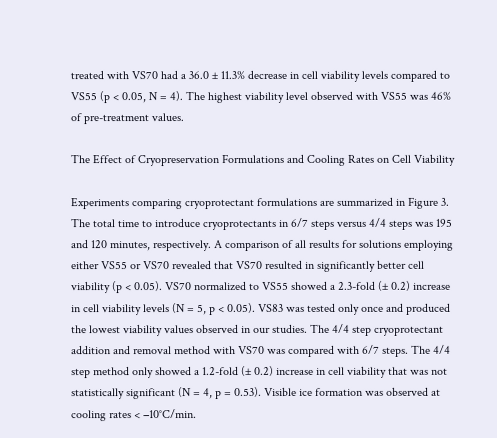treated with VS70 had a 36.0 ± 11.3% decrease in cell viability levels compared to VS55 (p < 0.05, N = 4). The highest viability level observed with VS55 was 46% of pre-treatment values.

The Effect of Cryopreservation Formulations and Cooling Rates on Cell Viability

Experiments comparing cryoprotectant formulations are summarized in Figure 3. The total time to introduce cryoprotectants in 6/7 steps versus 4/4 steps was 195 and 120 minutes, respectively. A comparison of all results for solutions employing either VS55 or VS70 revealed that VS70 resulted in significantly better cell viability (p < 0.05). VS70 normalized to VS55 showed a 2.3-fold (± 0.2) increase in cell viability levels (N = 5, p < 0.05). VS83 was tested only once and produced the lowest viability values observed in our studies. The 4/4 step cryoprotectant addition and removal method with VS70 was compared with 6/7 steps. The 4/4 step method only showed a 1.2-fold (± 0.2) increase in cell viability that was not statistically significant (N = 4, p = 0.53). Visible ice formation was observed at cooling rates < −10°C/min.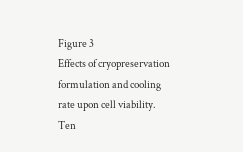Figure 3
Effects of cryopreservation formulation and cooling rate upon cell viability. Ten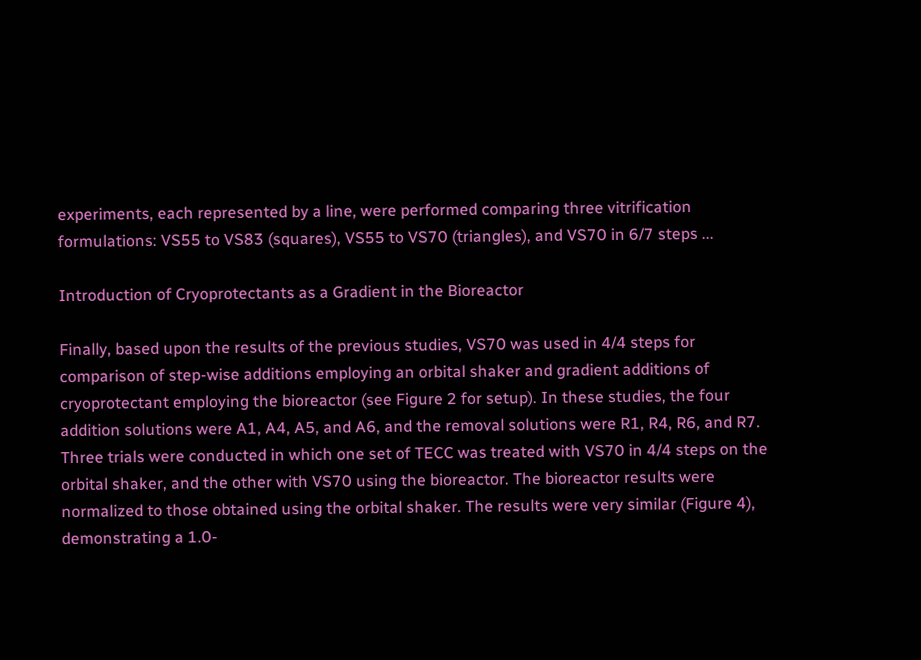experiments, each represented by a line, were performed comparing three vitrification formulations: VS55 to VS83 (squares), VS55 to VS70 (triangles), and VS70 in 6/7 steps ...

Introduction of Cryoprotectants as a Gradient in the Bioreactor

Finally, based upon the results of the previous studies, VS70 was used in 4/4 steps for comparison of step-wise additions employing an orbital shaker and gradient additions of cryoprotectant employing the bioreactor (see Figure 2 for setup). In these studies, the four addition solutions were A1, A4, A5, and A6, and the removal solutions were R1, R4, R6, and R7. Three trials were conducted in which one set of TECC was treated with VS70 in 4/4 steps on the orbital shaker, and the other with VS70 using the bioreactor. The bioreactor results were normalized to those obtained using the orbital shaker. The results were very similar (Figure 4), demonstrating a 1.0-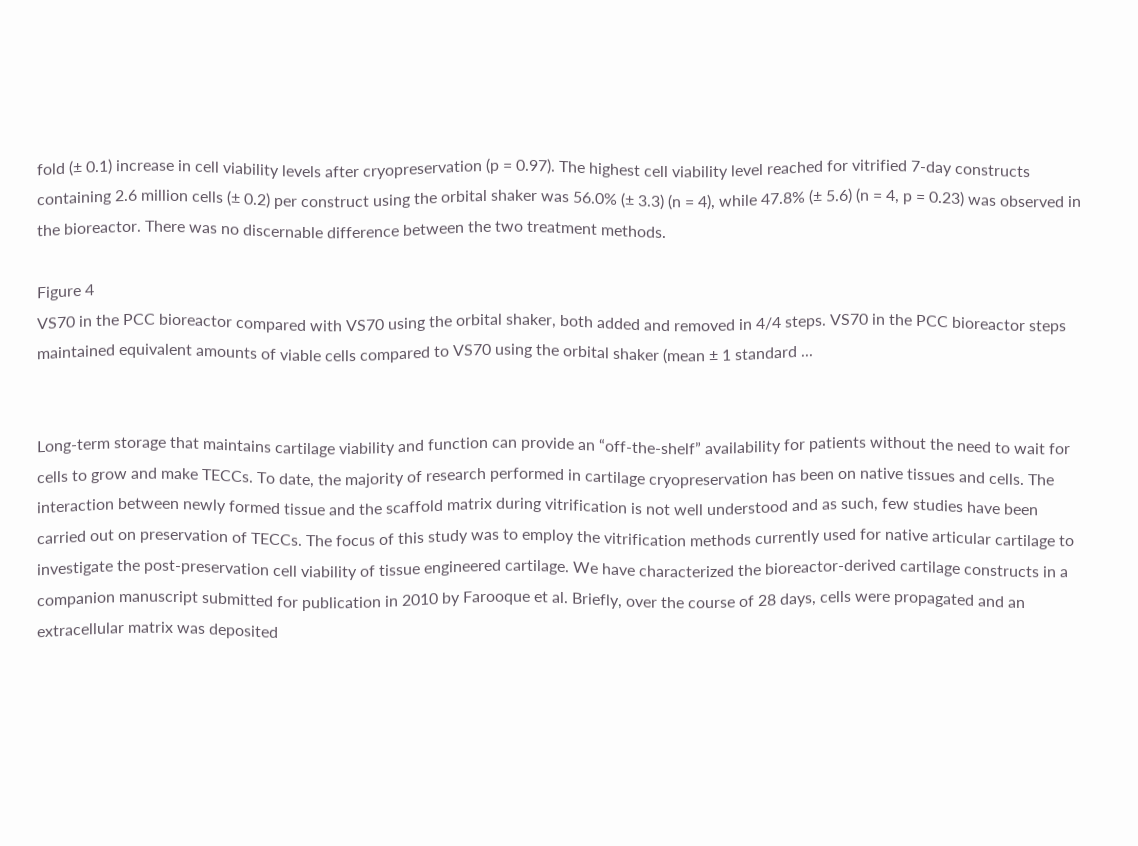fold (± 0.1) increase in cell viability levels after cryopreservation (p = 0.97). The highest cell viability level reached for vitrified 7-day constructs containing 2.6 million cells (± 0.2) per construct using the orbital shaker was 56.0% (± 3.3) (n = 4), while 47.8% (± 5.6) (n = 4, p = 0.23) was observed in the bioreactor. There was no discernable difference between the two treatment methods.

Figure 4
VS70 in the PCC bioreactor compared with VS70 using the orbital shaker, both added and removed in 4/4 steps. VS70 in the PCC bioreactor steps maintained equivalent amounts of viable cells compared to VS70 using the orbital shaker (mean ± 1 standard ...


Long-term storage that maintains cartilage viability and function can provide an “off-the-shelf” availability for patients without the need to wait for cells to grow and make TECCs. To date, the majority of research performed in cartilage cryopreservation has been on native tissues and cells. The interaction between newly formed tissue and the scaffold matrix during vitrification is not well understood and as such, few studies have been carried out on preservation of TECCs. The focus of this study was to employ the vitrification methods currently used for native articular cartilage to investigate the post-preservation cell viability of tissue engineered cartilage. We have characterized the bioreactor-derived cartilage constructs in a companion manuscript submitted for publication in 2010 by Farooque et al. Briefly, over the course of 28 days, cells were propagated and an extracellular matrix was deposited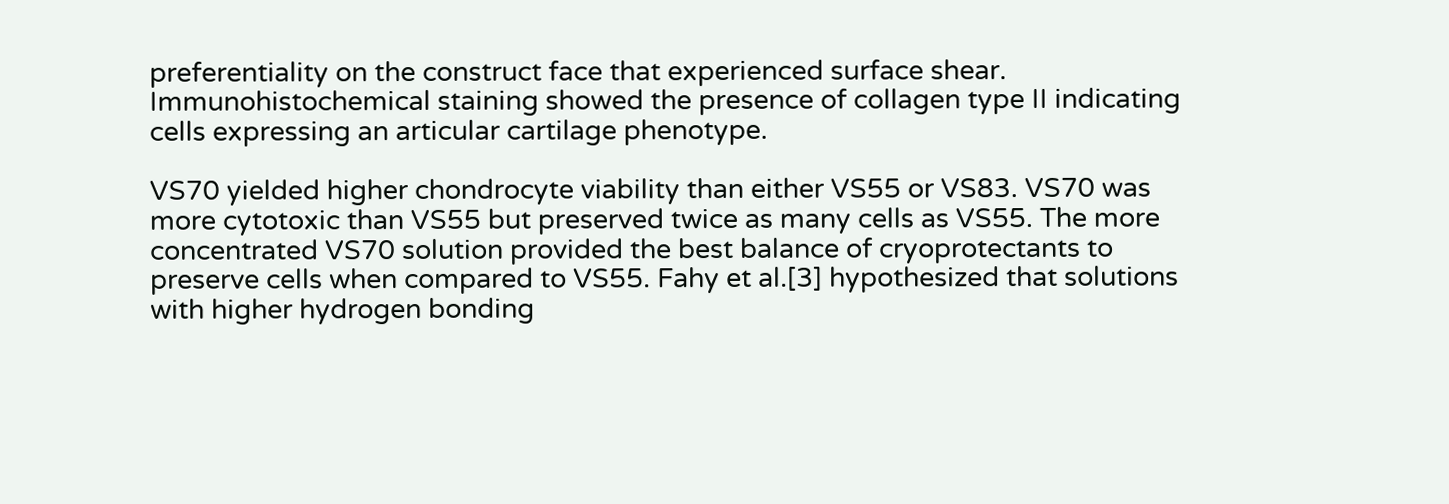preferentiality on the construct face that experienced surface shear. Immunohistochemical staining showed the presence of collagen type II indicating cells expressing an articular cartilage phenotype.

VS70 yielded higher chondrocyte viability than either VS55 or VS83. VS70 was more cytotoxic than VS55 but preserved twice as many cells as VS55. The more concentrated VS70 solution provided the best balance of cryoprotectants to preserve cells when compared to VS55. Fahy et al.[3] hypothesized that solutions with higher hydrogen bonding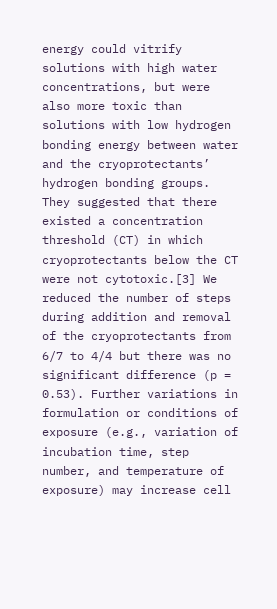energy could vitrify solutions with high water concentrations, but were also more toxic than solutions with low hydrogen bonding energy between water and the cryoprotectants’ hydrogen bonding groups. They suggested that there existed a concentration threshold (CT) in which cryoprotectants below the CT were not cytotoxic.[3] We reduced the number of steps during addition and removal of the cryoprotectants from 6/7 to 4/4 but there was no significant difference (p = 0.53). Further variations in formulation or conditions of exposure (e.g., variation of incubation time, step number, and temperature of exposure) may increase cell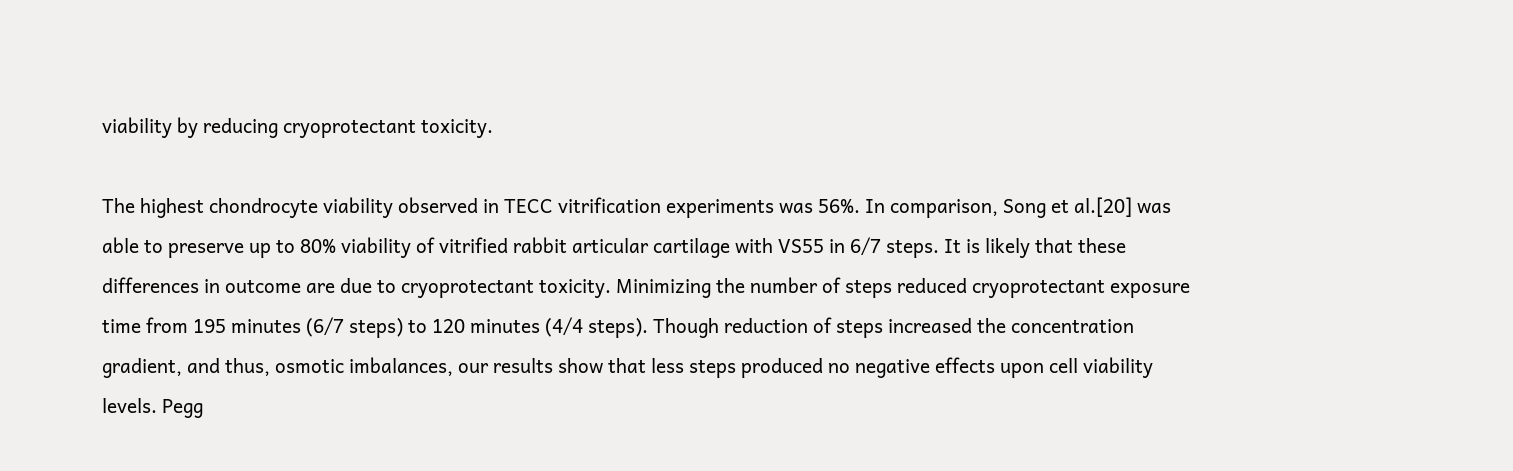viability by reducing cryoprotectant toxicity.

The highest chondrocyte viability observed in TECC vitrification experiments was 56%. In comparison, Song et al.[20] was able to preserve up to 80% viability of vitrified rabbit articular cartilage with VS55 in 6/7 steps. It is likely that these differences in outcome are due to cryoprotectant toxicity. Minimizing the number of steps reduced cryoprotectant exposure time from 195 minutes (6/7 steps) to 120 minutes (4/4 steps). Though reduction of steps increased the concentration gradient, and thus, osmotic imbalances, our results show that less steps produced no negative effects upon cell viability levels. Pegg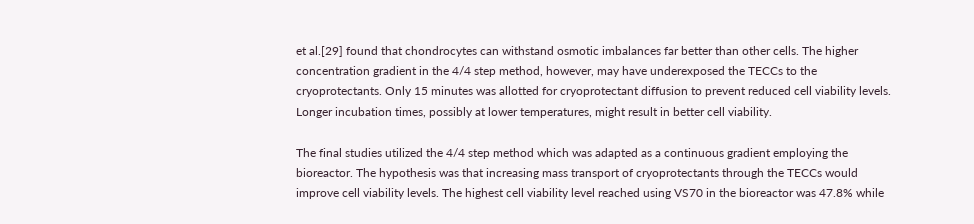et al.[29] found that chondrocytes can withstand osmotic imbalances far better than other cells. The higher concentration gradient in the 4/4 step method, however, may have underexposed the TECCs to the cryoprotectants. Only 15 minutes was allotted for cryoprotectant diffusion to prevent reduced cell viability levels. Longer incubation times, possibly at lower temperatures, might result in better cell viability.

The final studies utilized the 4/4 step method which was adapted as a continuous gradient employing the bioreactor. The hypothesis was that increasing mass transport of cryoprotectants through the TECCs would improve cell viability levels. The highest cell viability level reached using VS70 in the bioreactor was 47.8% while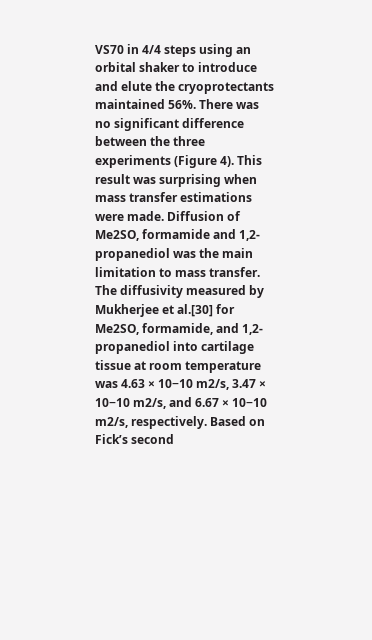VS70 in 4/4 steps using an orbital shaker to introduce and elute the cryoprotectants maintained 56%. There was no significant difference between the three experiments (Figure 4). This result was surprising when mass transfer estimations were made. Diffusion of Me2SO, formamide and 1,2-propanediol was the main limitation to mass transfer. The diffusivity measured by Mukherjee et al.[30] for Me2SO, formamide, and 1,2-propanediol into cartilage tissue at room temperature was 4.63 × 10−10 m2/s, 3.47 × 10−10 m2/s, and 6.67 × 10−10 m2/s, respectively. Based on Fick’s second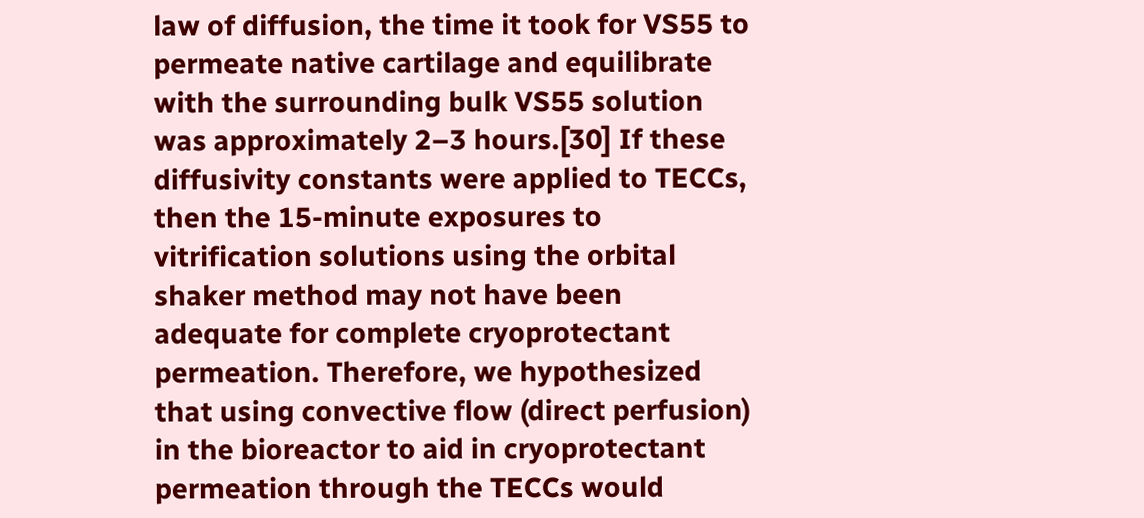law of diffusion, the time it took for VS55 to permeate native cartilage and equilibrate with the surrounding bulk VS55 solution was approximately 2–3 hours.[30] If these diffusivity constants were applied to TECCs, then the 15-minute exposures to vitrification solutions using the orbital shaker method may not have been adequate for complete cryoprotectant permeation. Therefore, we hypothesized that using convective flow (direct perfusion) in the bioreactor to aid in cryoprotectant permeation through the TECCs would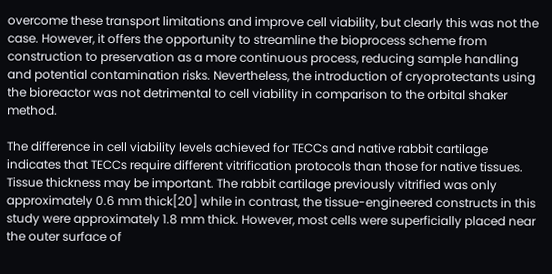overcome these transport limitations and improve cell viability, but clearly this was not the case. However, it offers the opportunity to streamline the bioprocess scheme from construction to preservation as a more continuous process, reducing sample handling and potential contamination risks. Nevertheless, the introduction of cryoprotectants using the bioreactor was not detrimental to cell viability in comparison to the orbital shaker method.

The difference in cell viability levels achieved for TECCs and native rabbit cartilage indicates that TECCs require different vitrification protocols than those for native tissues. Tissue thickness may be important. The rabbit cartilage previously vitrified was only approximately 0.6 mm thick[20] while in contrast, the tissue-engineered constructs in this study were approximately 1.8 mm thick. However, most cells were superficially placed near the outer surface of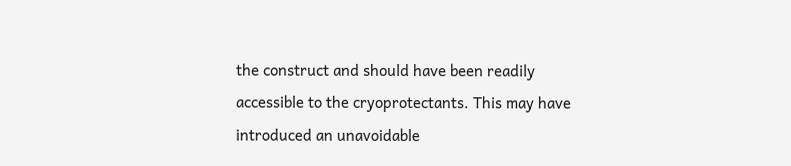the construct and should have been readily accessible to the cryoprotectants. This may have introduced an unavoidable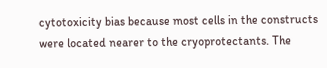cytotoxicity bias because most cells in the constructs were located nearer to the cryoprotectants. The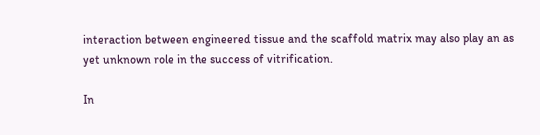interaction between engineered tissue and the scaffold matrix may also play an as yet unknown role in the success of vitrification.

In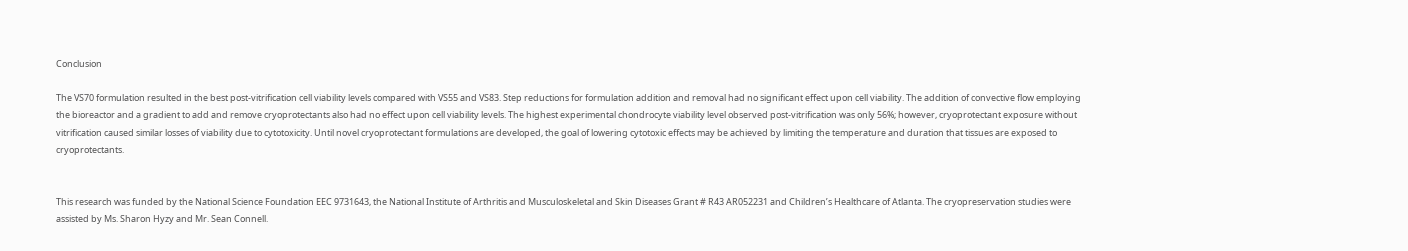Conclusion

The VS70 formulation resulted in the best post-vitrification cell viability levels compared with VS55 and VS83. Step reductions for formulation addition and removal had no significant effect upon cell viability. The addition of convective flow employing the bioreactor and a gradient to add and remove cryoprotectants also had no effect upon cell viability levels. The highest experimental chondrocyte viability level observed post-vitrification was only 56%; however, cryoprotectant exposure without vitrification caused similar losses of viability due to cytotoxicity. Until novel cryoprotectant formulations are developed, the goal of lowering cytotoxic effects may be achieved by limiting the temperature and duration that tissues are exposed to cryoprotectants.


This research was funded by the National Science Foundation EEC 9731643, the National Institute of Arthritis and Musculoskeletal and Skin Diseases Grant # R43 AR052231 and Children’s Healthcare of Atlanta. The cryopreservation studies were assisted by Ms. Sharon Hyzy and Mr. Sean Connell.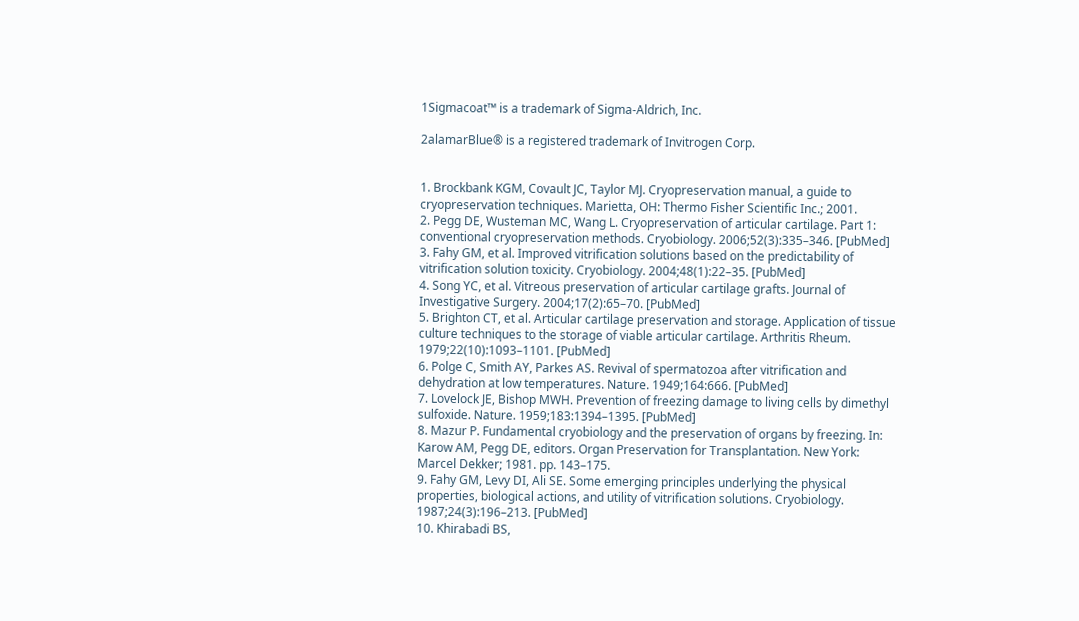1Sigmacoat™ is a trademark of Sigma-Aldrich, Inc.

2alamarBlue® is a registered trademark of Invitrogen Corp.


1. Brockbank KGM, Covault JC, Taylor MJ. Cryopreservation manual, a guide to cryopreservation techniques. Marietta, OH: Thermo Fisher Scientific Inc.; 2001.
2. Pegg DE, Wusteman MC, Wang L. Cryopreservation of articular cartilage. Part 1: conventional cryopreservation methods. Cryobiology. 2006;52(3):335–346. [PubMed]
3. Fahy GM, et al. Improved vitrification solutions based on the predictability of vitrification solution toxicity. Cryobiology. 2004;48(1):22–35. [PubMed]
4. Song YC, et al. Vitreous preservation of articular cartilage grafts. Journal of Investigative Surgery. 2004;17(2):65–70. [PubMed]
5. Brighton CT, et al. Articular cartilage preservation and storage. Application of tissue culture techniques to the storage of viable articular cartilage. Arthritis Rheum. 1979;22(10):1093–1101. [PubMed]
6. Polge C, Smith AY, Parkes AS. Revival of spermatozoa after vitrification and dehydration at low temperatures. Nature. 1949;164:666. [PubMed]
7. Lovelock JE, Bishop MWH. Prevention of freezing damage to living cells by dimethyl sulfoxide. Nature. 1959;183:1394–1395. [PubMed]
8. Mazur P. Fundamental cryobiology and the preservation of organs by freezing. In: Karow AM, Pegg DE, editors. Organ Preservation for Transplantation. New York: Marcel Dekker; 1981. pp. 143–175.
9. Fahy GM, Levy DI, Ali SE. Some emerging principles underlying the physical properties, biological actions, and utility of vitrification solutions. Cryobiology. 1987;24(3):196–213. [PubMed]
10. Khirabadi BS,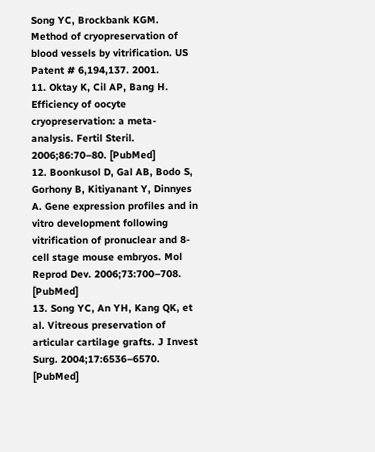Song YC, Brockbank KGM. Method of cryopreservation of blood vessels by vitrification. US Patent # 6,194,137. 2001.
11. Oktay K, Cil AP, Bang H. Efficiency of oocyte cryopreservation: a meta-analysis. Fertil Steril. 2006;86:70–80. [PubMed]
12. Boonkusol D, Gal AB, Bodo S, Gorhony B, Kitiyanant Y, Dinnyes A. Gene expression profiles and in vitro development following vitrification of pronuclear and 8-cell stage mouse embryos. Mol Reprod Dev. 2006;73:700–708. [PubMed]
13. Song YC, An YH, Kang QK, et al. Vitreous preservation of articular cartilage grafts. J Invest Surg. 2004;17:6536–6570. [PubMed]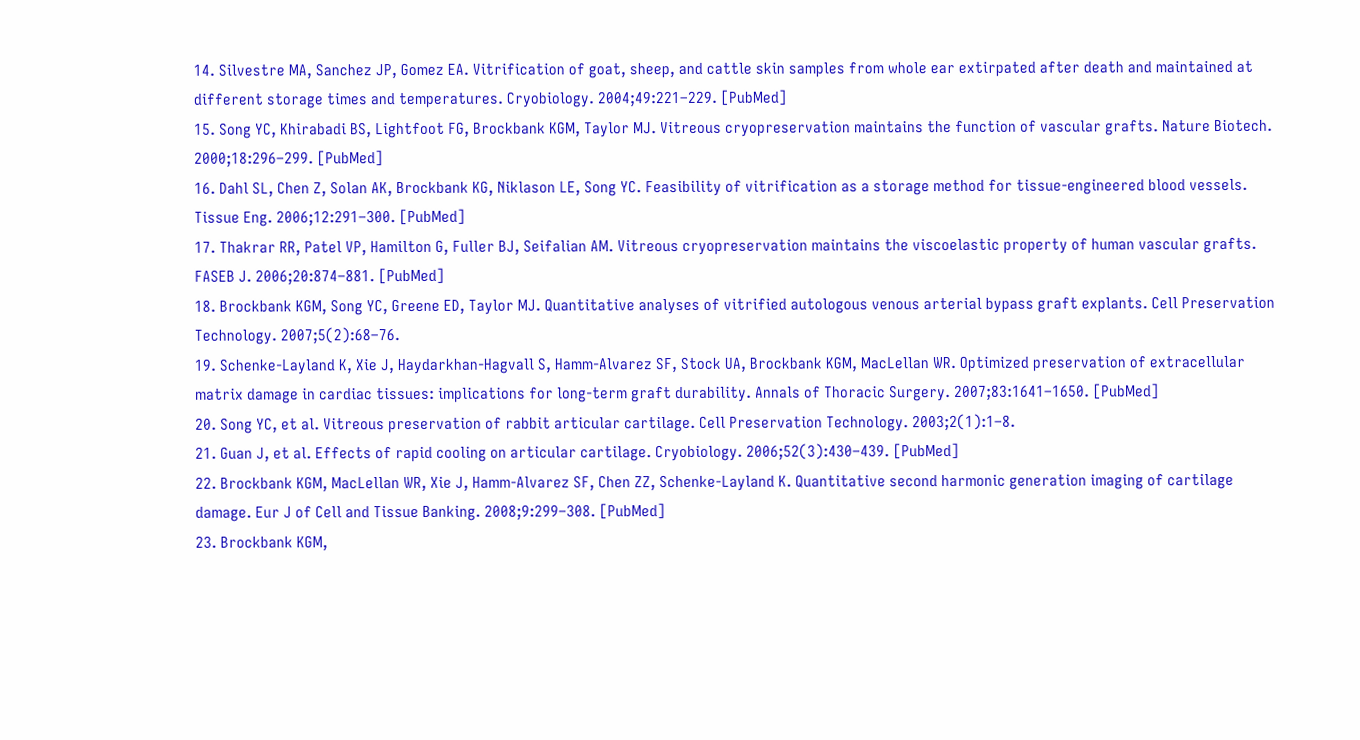14. Silvestre MA, Sanchez JP, Gomez EA. Vitrification of goat, sheep, and cattle skin samples from whole ear extirpated after death and maintained at different storage times and temperatures. Cryobiology. 2004;49:221–229. [PubMed]
15. Song YC, Khirabadi BS, Lightfoot FG, Brockbank KGM, Taylor MJ. Vitreous cryopreservation maintains the function of vascular grafts. Nature Biotech. 2000;18:296–299. [PubMed]
16. Dahl SL, Chen Z, Solan AK, Brockbank KG, Niklason LE, Song YC. Feasibility of vitrification as a storage method for tissue-engineered blood vessels. Tissue Eng. 2006;12:291–300. [PubMed]
17. Thakrar RR, Patel VP, Hamilton G, Fuller BJ, Seifalian AM. Vitreous cryopreservation maintains the viscoelastic property of human vascular grafts. FASEB J. 2006;20:874–881. [PubMed]
18. Brockbank KGM, Song YC, Greene ED, Taylor MJ. Quantitative analyses of vitrified autologous venous arterial bypass graft explants. Cell Preservation Technology. 2007;5(2):68–76.
19. Schenke-Layland K, Xie J, Haydarkhan-Hagvall S, Hamm-Alvarez SF, Stock UA, Brockbank KGM, MacLellan WR. Optimized preservation of extracellular matrix damage in cardiac tissues: implications for long-term graft durability. Annals of Thoracic Surgery. 2007;83:1641–1650. [PubMed]
20. Song YC, et al. Vitreous preservation of rabbit articular cartilage. Cell Preservation Technology. 2003;2(1):1–8.
21. Guan J, et al. Effects of rapid cooling on articular cartilage. Cryobiology. 2006;52(3):430–439. [PubMed]
22. Brockbank KGM, MacLellan WR, Xie J, Hamm-Alvarez SF, Chen ZZ, Schenke-Layland K. Quantitative second harmonic generation imaging of cartilage damage. Eur J of Cell and Tissue Banking. 2008;9:299–308. [PubMed]
23. Brockbank KGM,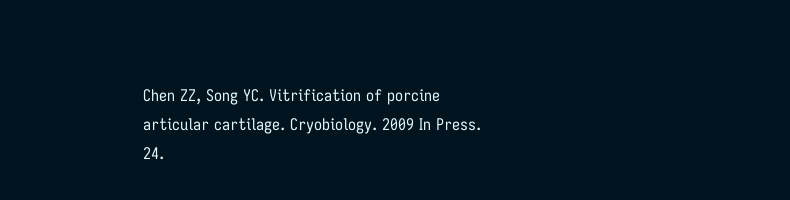Chen ZZ, Song YC. Vitrification of porcine articular cartilage. Cryobiology. 2009 In Press.
24.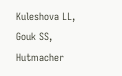Kuleshova LL, Gouk SS, Hutmacher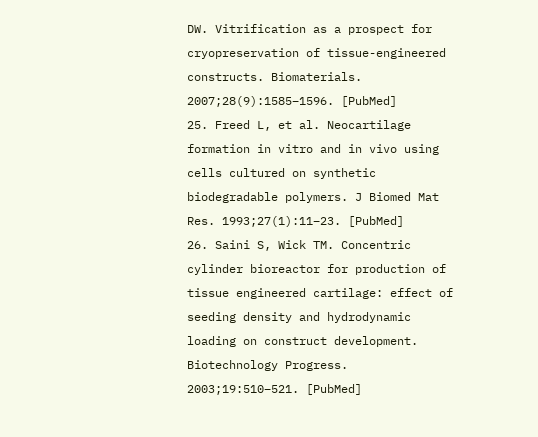DW. Vitrification as a prospect for cryopreservation of tissue-engineered constructs. Biomaterials. 2007;28(9):1585–1596. [PubMed]
25. Freed L, et al. Neocartilage formation in vitro and in vivo using cells cultured on synthetic biodegradable polymers. J Biomed Mat Res. 1993;27(1):11–23. [PubMed]
26. Saini S, Wick TM. Concentric cylinder bioreactor for production of tissue engineered cartilage: effect of seeding density and hydrodynamic loading on construct development. Biotechnology Progress. 2003;19:510–521. [PubMed]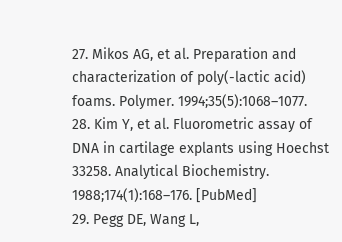27. Mikos AG, et al. Preparation and characterization of poly(-lactic acid) foams. Polymer. 1994;35(5):1068–1077.
28. Kim Y, et al. Fluorometric assay of DNA in cartilage explants using Hoechst 33258. Analytical Biochemistry. 1988;174(1):168–176. [PubMed]
29. Pegg DE, Wang L,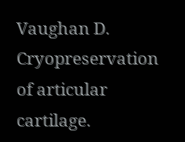Vaughan D. Cryopreservation of articular cartilage.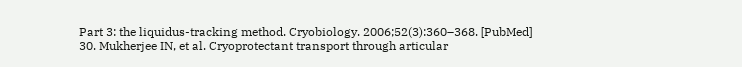Part 3: the liquidus-tracking method. Cryobiology. 2006;52(3):360–368. [PubMed]
30. Mukherjee IN, et al. Cryoprotectant transport through articular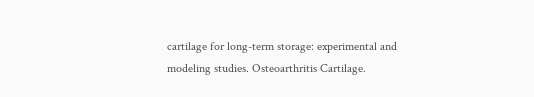cartilage for long-term storage: experimental and modeling studies. Osteoarthritis Cartilage.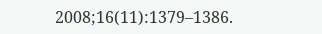2008;16(11):1379–1386.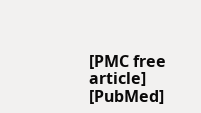[PMC free article] [PubMed]